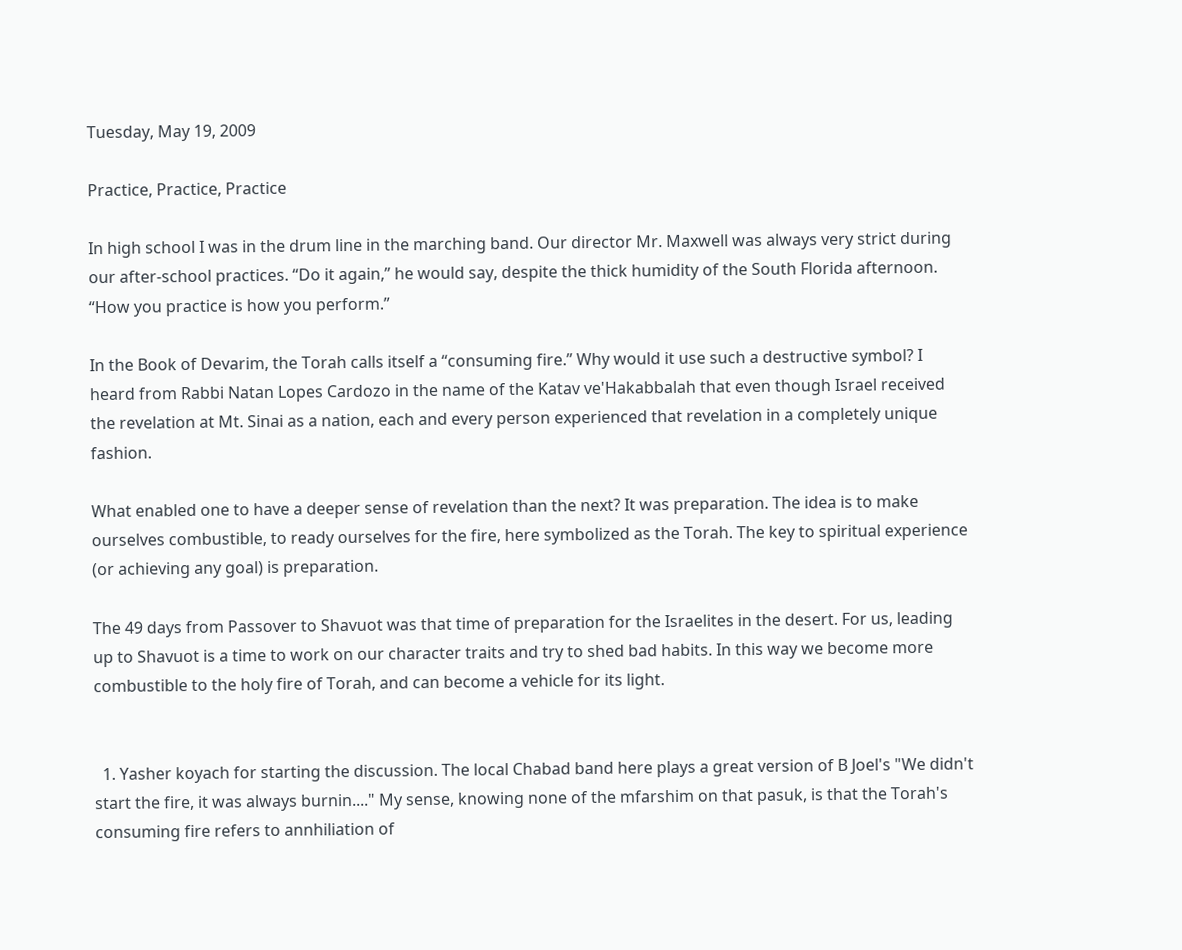Tuesday, May 19, 2009

Practice, Practice, Practice

In high school I was in the drum line in the marching band. Our director Mr. Maxwell was always very strict during our after-school practices. “Do it again,” he would say, despite the thick humidity of the South Florida afternoon. “How you practice is how you perform.”

In the Book of Devarim, the Torah calls itself a “consuming fire.” Why would it use such a destructive symbol? I heard from Rabbi Natan Lopes Cardozo in the name of the Katav ve'Hakabbalah that even though Israel received the revelation at Mt. Sinai as a nation, each and every person experienced that revelation in a completely unique fashion.

What enabled one to have a deeper sense of revelation than the next? It was preparation. The idea is to make ourselves combustible, to ready ourselves for the fire, here symbolized as the Torah. The key to spiritual experience (or achieving any goal) is preparation.

The 49 days from Passover to Shavuot was that time of preparation for the Israelites in the desert. For us, leading up to Shavuot is a time to work on our character traits and try to shed bad habits. In this way we become more combustible to the holy fire of Torah, and can become a vehicle for its light.


  1. Yasher koyach for starting the discussion. The local Chabad band here plays a great version of B Joel's "We didn't start the fire, it was always burnin...." My sense, knowing none of the mfarshim on that pasuk, is that the Torah's consuming fire refers to annhiliation of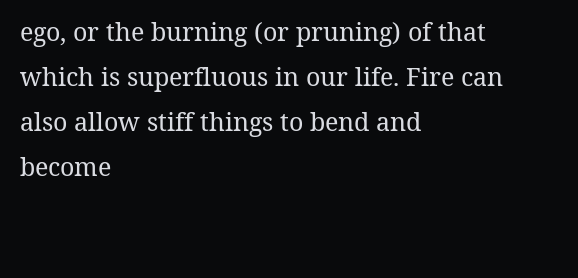ego, or the burning (or pruning) of that which is superfluous in our life. Fire can also allow stiff things to bend and become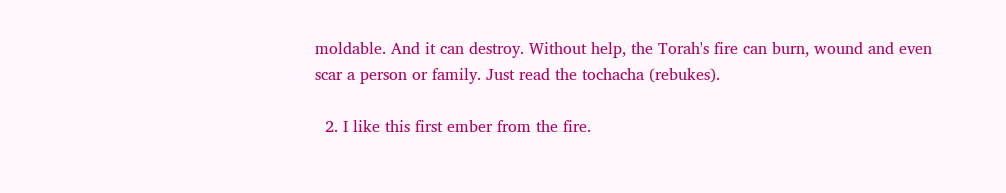moldable. And it can destroy. Without help, the Torah's fire can burn, wound and even scar a person or family. Just read the tochacha (rebukes).

  2. I like this first ember from the fire.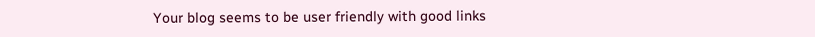Your blog seems to be user friendly with good links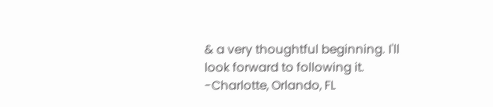& a very thoughtful beginning. I'll look forward to following it. -Charlotte, Orlando, FL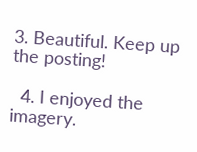3. Beautiful. Keep up the posting!

  4. I enjoyed the imagery.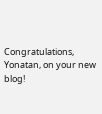Congratulations, Yonatan, on your new blog!